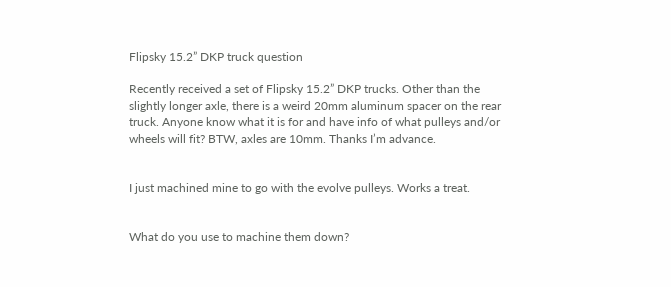Flipsky 15.2” DKP truck question

Recently received a set of Flipsky 15.2” DKP trucks. Other than the slightly longer axle, there is a weird 20mm aluminum spacer on the rear truck. Anyone know what it is for and have info of what pulleys and/or wheels will fit? BTW, axles are 10mm. Thanks I’m advance.


I just machined mine to go with the evolve pulleys. Works a treat.


What do you use to machine them down?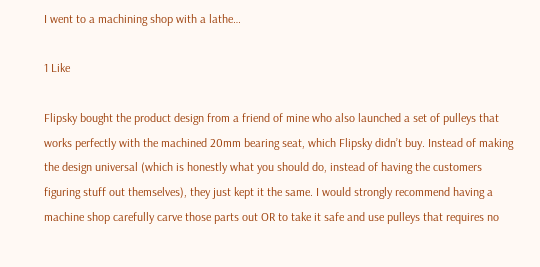I went to a machining shop with a lathe…

1 Like

Flipsky bought the product design from a friend of mine who also launched a set of pulleys that works perfectly with the machined 20mm bearing seat, which Flipsky didn’t buy. Instead of making the design universal (which is honestly what you should do, instead of having the customers figuring stuff out themselves), they just kept it the same. I would strongly recommend having a machine shop carefully carve those parts out OR to take it safe and use pulleys that requires no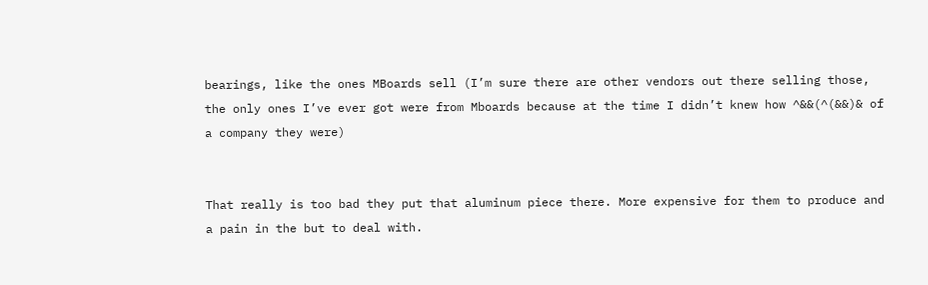bearings, like the ones MBoards sell (I’m sure there are other vendors out there selling those, the only ones I’ve ever got were from Mboards because at the time I didn’t knew how ^&&(^(&&)& of a company they were)


That really is too bad they put that aluminum piece there. More expensive for them to produce and a pain in the but to deal with.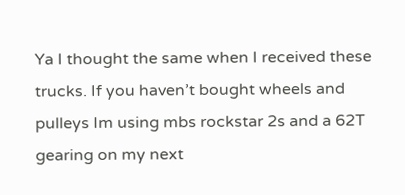Ya I thought the same when I received these trucks. If you haven’t bought wheels and pulleys Im using mbs rockstar 2s and a 62T gearing on my next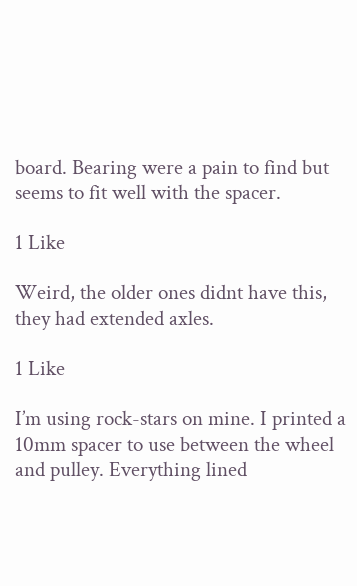board. Bearing were a pain to find but seems to fit well with the spacer.

1 Like

Weird, the older ones didnt have this, they had extended axles.

1 Like

I’m using rock-stars on mine. I printed a 10mm spacer to use between the wheel and pulley. Everything lined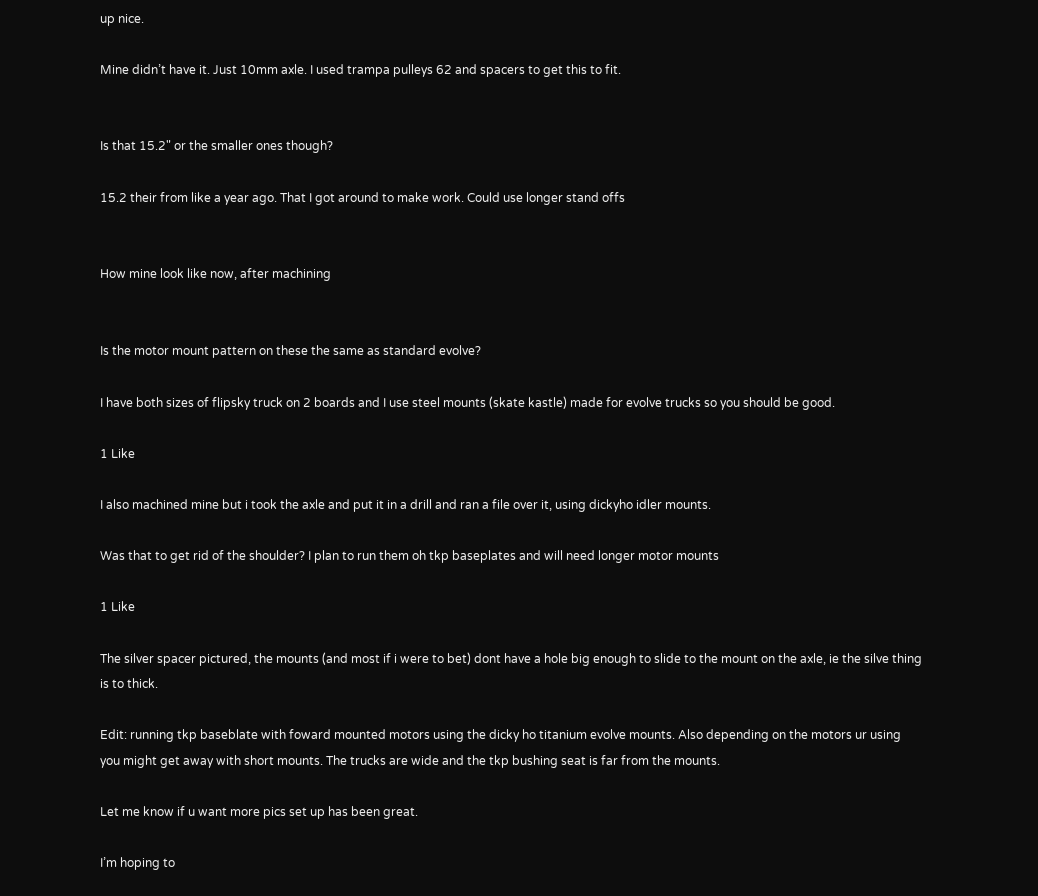up nice.

Mine didn’t have it. Just 10mm axle. I used trampa pulleys 62 and spacers to get this to fit.


Is that 15.2" or the smaller ones though?

15.2 their from like a year ago. That I got around to make work. Could use longer stand offs


How mine look like now, after machining


Is the motor mount pattern on these the same as standard evolve?

I have both sizes of flipsky truck on 2 boards and I use steel mounts (skate kastle) made for evolve trucks so you should be good.

1 Like

I also machined mine but i took the axle and put it in a drill and ran a file over it, using dickyho idler mounts.

Was that to get rid of the shoulder? I plan to run them oh tkp baseplates and will need longer motor mounts

1 Like

The silver spacer pictured, the mounts (and most if i were to bet) dont have a hole big enough to slide to the mount on the axle, ie the silve thing is to thick.

Edit: running tkp baseblate with foward mounted motors using the dicky ho titanium evolve mounts. Also depending on the motors ur using you might get away with short mounts. The trucks are wide and the tkp bushing seat is far from the mounts.

Let me know if u want more pics set up has been great.

I’m hoping to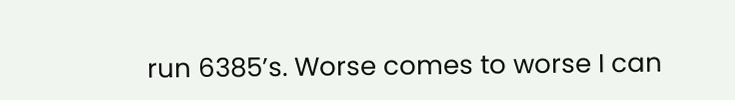run 6385’s. Worse comes to worse I can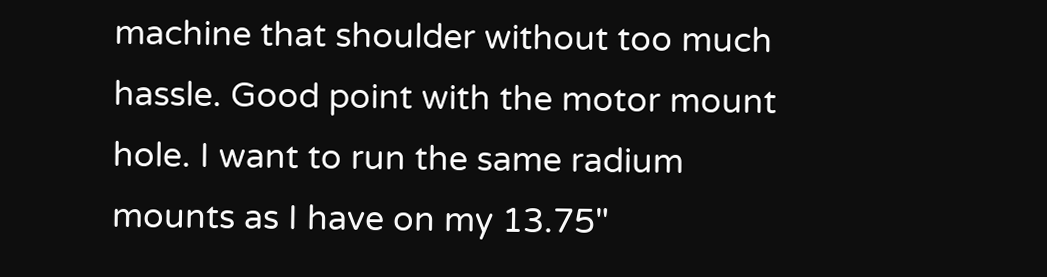machine that shoulder without too much hassle. Good point with the motor mount hole. I want to run the same radium mounts as I have on my 13.75"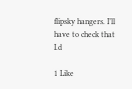flipsky hangers. I’ll have to check that I.d

1 Like